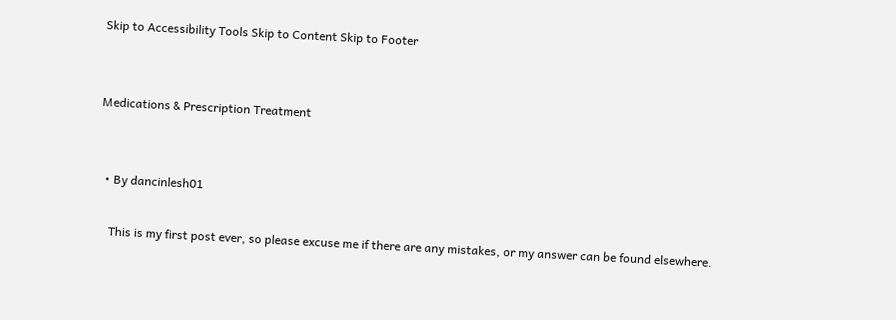Skip to Accessibility Tools Skip to Content Skip to Footer


Medications & Prescription Treatment


  • By dancinlesh01

    This is my first post ever, so please excuse me if there are any mistakes, or my answer can be found elsewhere.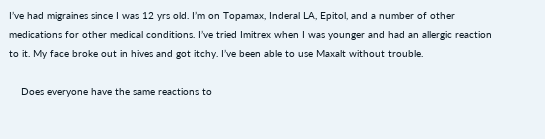I’ve had migraines since I was 12 yrs old. I’m on Topamax, Inderal LA, Epitol, and a number of other medications for other medical conditions. I’ve tried Imitrex when I was younger and had an allergic reaction to it. My face broke out in hives and got itchy. I’ve been able to use Maxalt without trouble.

    Does everyone have the same reactions to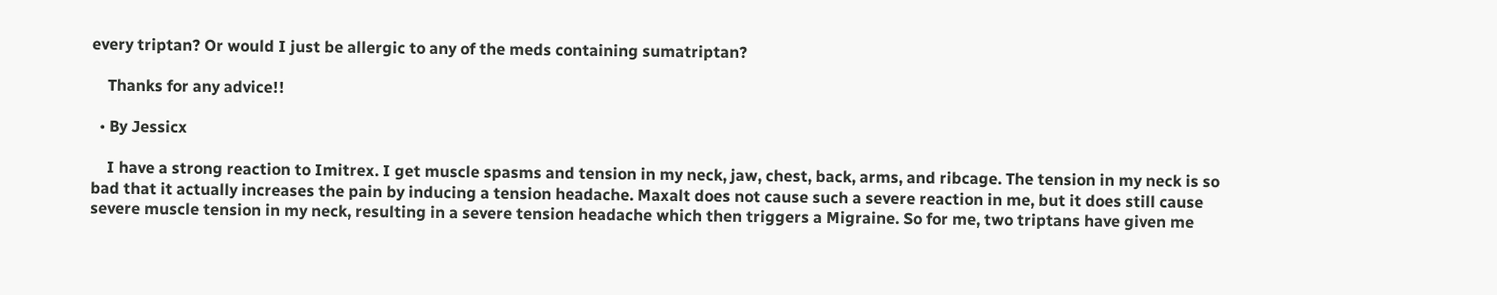every triptan? Or would I just be allergic to any of the meds containing sumatriptan?

    Thanks for any advice!!

  • By Jessicx

    I have a strong reaction to Imitrex. I get muscle spasms and tension in my neck, jaw, chest, back, arms, and ribcage. The tension in my neck is so bad that it actually increases the pain by inducing a tension headache. Maxalt does not cause such a severe reaction in me, but it does still cause severe muscle tension in my neck, resulting in a severe tension headache which then triggers a Migraine. So for me, two triptans have given me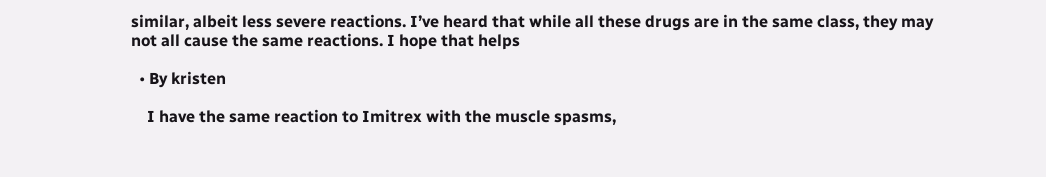similar, albeit less severe reactions. I’ve heard that while all these drugs are in the same class, they may not all cause the same reactions. I hope that helps

  • By kristen

    I have the same reaction to Imitrex with the muscle spasms,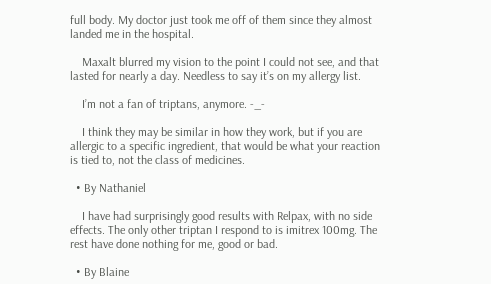full body. My doctor just took me off of them since they almost landed me in the hospital.

    Maxalt blurred my vision to the point I could not see, and that lasted for nearly a day. Needless to say it’s on my allergy list.

    I’m not a fan of triptans, anymore. -_-

    I think they may be similar in how they work, but if you are allergic to a specific ingredient, that would be what your reaction is tied to, not the class of medicines.

  • By Nathaniel

    I have had surprisingly good results with Relpax, with no side effects. The only other triptan I respond to is imitrex 100mg. The rest have done nothing for me, good or bad.

  • By Blaine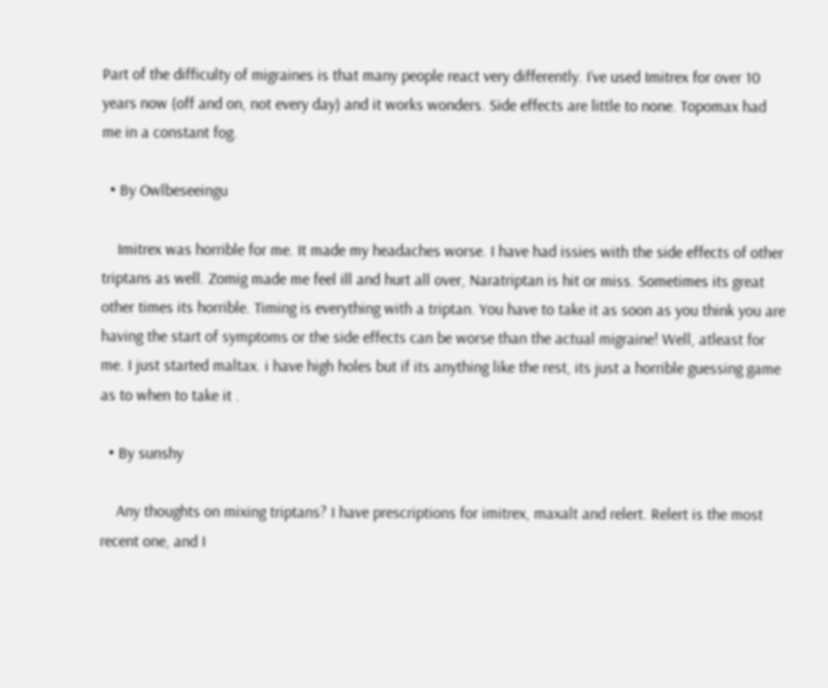Part of the difficulty of migraines is that many people react very differently. I’ve used Imitrex for over 10 years now (off and on, not every day) and it works wonders. Side effects are little to none. Topomax had me in a constant fog.

  • By Owlbeseeingu

    Imitrex was horrible for me. It made my headaches worse. I have had issies with the side effects of other triptans as well. Zomig made me feel ill and hurt all over, Naratriptan is hit or miss. Sometimes its great other times its horrible. Timing is everything with a triptan. You have to take it as soon as you think you are having the start of symptoms or the side effects can be worse than the actual migraine! Well, atleast for me. I just started maltax. i have high holes but if its anything like the rest, its just a horrible guessing game as to when to take it .

  • By sunshy

    Any thoughts on mixing triptans? I have prescriptions for imitrex, maxalt and relert. Relert is the most recent one, and I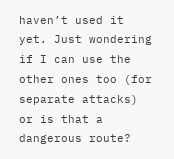haven’t used it yet. Just wondering if I can use the other ones too (for separate attacks) or is that a dangerous route?